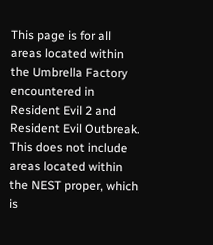This page is for all areas located within the Umbrella Factory encountered in Resident Evil 2 and Resident Evil Outbreak. This does not include areas located within the NEST proper, which is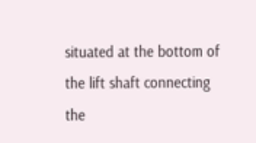situated at the bottom of the lift shaft connecting the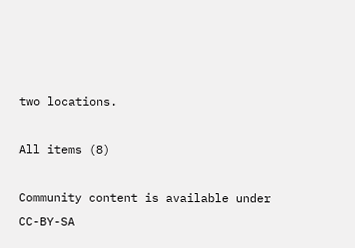two locations.

All items (8)

Community content is available under CC-BY-SA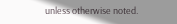unless otherwise noted.